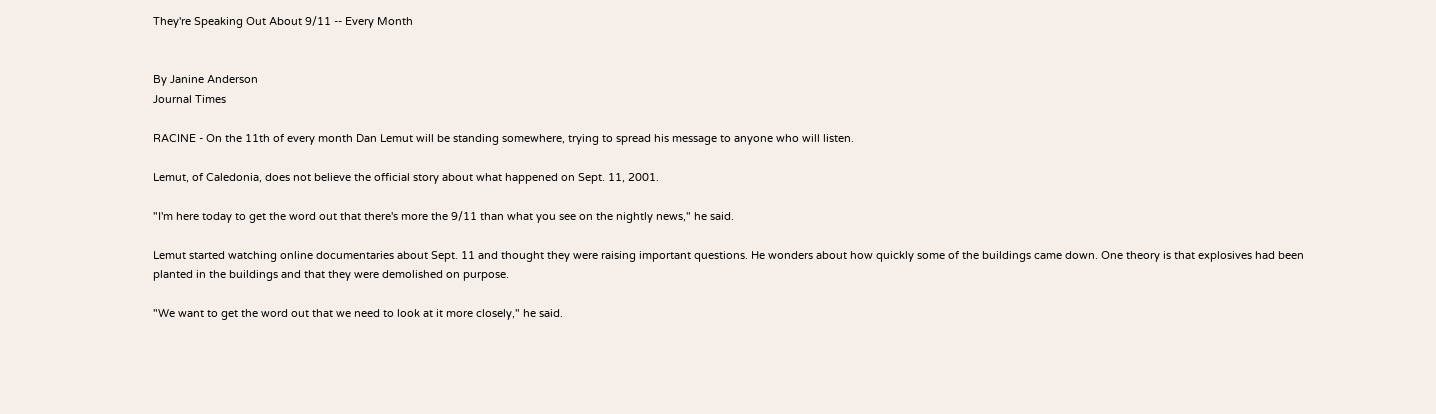They're Speaking Out About 9/11 -- Every Month


By Janine Anderson
Journal Times

RACINE - On the 11th of every month Dan Lemut will be standing somewhere, trying to spread his message to anyone who will listen.

Lemut, of Caledonia, does not believe the official story about what happened on Sept. 11, 2001.

"I'm here today to get the word out that there's more the 9/11 than what you see on the nightly news," he said.

Lemut started watching online documentaries about Sept. 11 and thought they were raising important questions. He wonders about how quickly some of the buildings came down. One theory is that explosives had been planted in the buildings and that they were demolished on purpose.

"We want to get the word out that we need to look at it more closely," he said.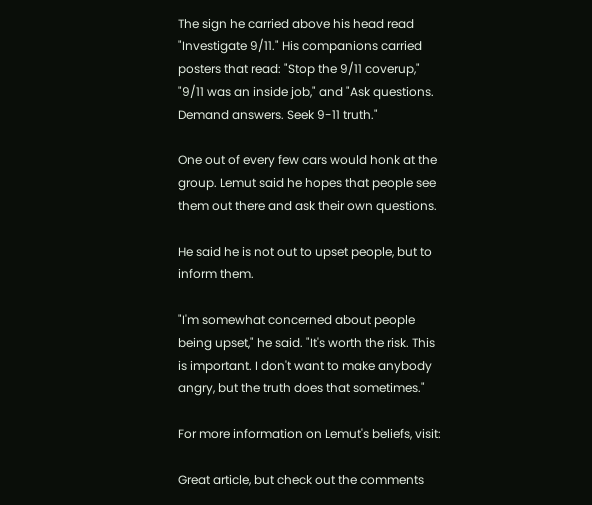The sign he carried above his head read "Investigate 9/11." His companions carried posters that read: "Stop the 9/11 coverup," "9/11 was an inside job," and "Ask questions. Demand answers. Seek 9-11 truth."

One out of every few cars would honk at the group. Lemut said he hopes that people see them out there and ask their own questions.

He said he is not out to upset people, but to inform them.

"I'm somewhat concerned about people being upset," he said. "It's worth the risk. This is important. I don't want to make anybody angry, but the truth does that sometimes."

For more information on Lemut's beliefs, visit:

Great article, but check out the comments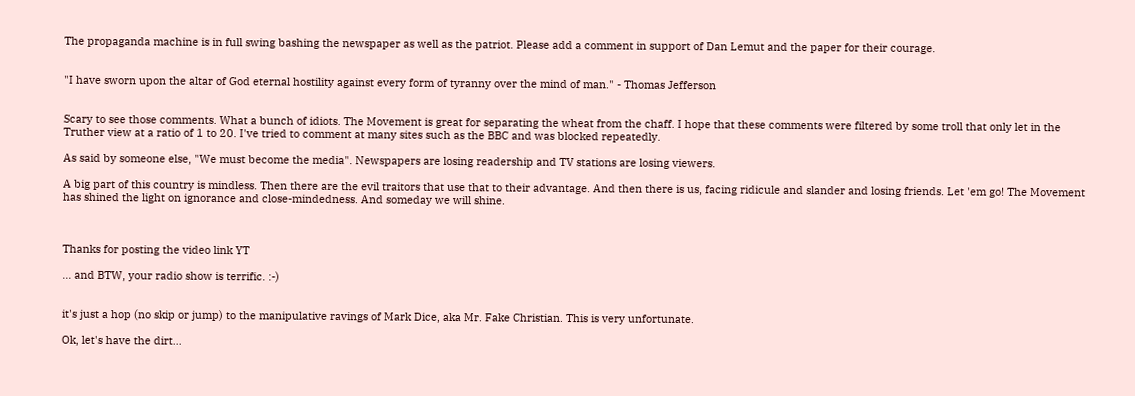The propaganda machine is in full swing bashing the newspaper as well as the patriot. Please add a comment in support of Dan Lemut and the paper for their courage.


"I have sworn upon the altar of God eternal hostility against every form of tyranny over the mind of man." - Thomas Jefferson


Scary to see those comments. What a bunch of idiots. The Movement is great for separating the wheat from the chaff. I hope that these comments were filtered by some troll that only let in the Truther view at a ratio of 1 to 20. I've tried to comment at many sites such as the BBC and was blocked repeatedly.

As said by someone else, "We must become the media". Newspapers are losing readership and TV stations are losing viewers.

A big part of this country is mindless. Then there are the evil traitors that use that to their advantage. And then there is us, facing ridicule and slander and losing friends. Let 'em go! The Movement has shined the light on ignorance and close-mindedness. And someday we will shine.



Thanks for posting the video link YT

... and BTW, your radio show is terrific. :-)


it's just a hop (no skip or jump) to the manipulative ravings of Mark Dice, aka Mr. Fake Christian. This is very unfortunate.

Ok, let's have the dirt...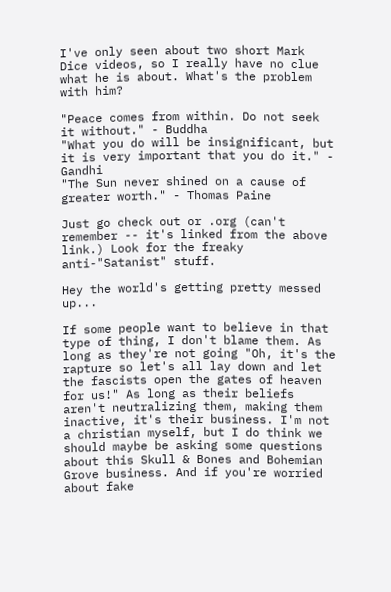I've only seen about two short Mark Dice videos, so I really have no clue what he is about. What's the problem with him?

"Peace comes from within. Do not seek it without." - Buddha
"What you do will be insignificant, but it is very important that you do it." - Gandhi
"The Sun never shined on a cause of greater worth." - Thomas Paine

Just go check out or .org (can't remember -- it's linked from the above link.) Look for the freaky anti-"Satanist" stuff.

Hey the world's getting pretty messed up...

If some people want to believe in that type of thing, I don't blame them. As long as they're not going "Oh, it's the rapture so let's all lay down and let the fascists open the gates of heaven for us!" As long as their beliefs aren't neutralizing them, making them inactive, it's their business. I'm not a christian myself, but I do think we should maybe be asking some questions about this Skull & Bones and Bohemian Grove business. And if you're worried about fake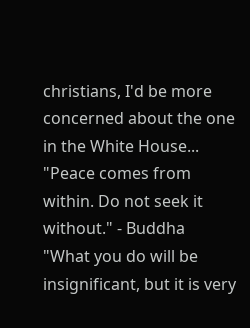christians, I'd be more concerned about the one in the White House...
"Peace comes from within. Do not seek it without." - Buddha
"What you do will be insignificant, but it is very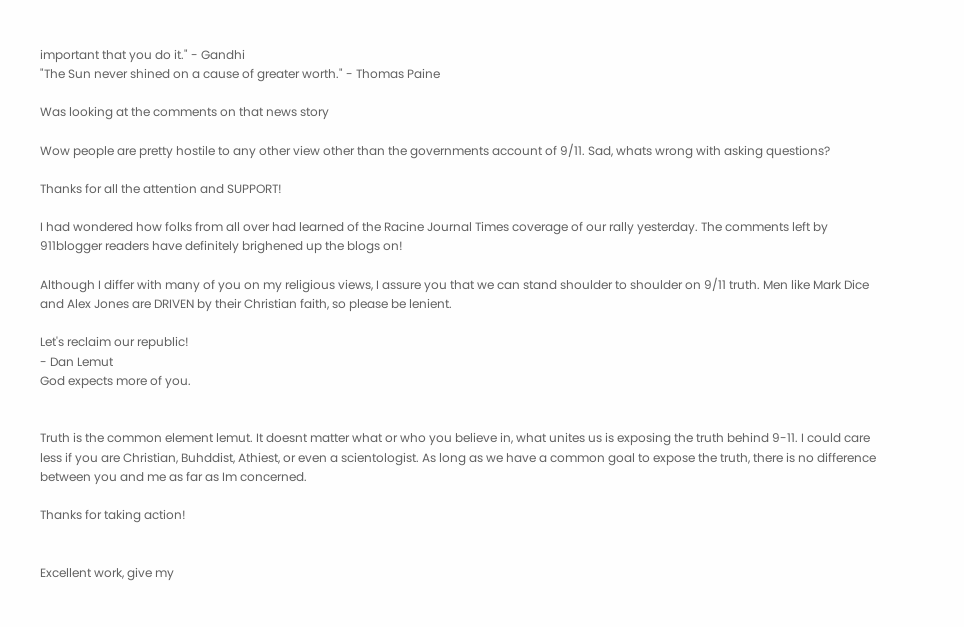important that you do it." - Gandhi
"The Sun never shined on a cause of greater worth." - Thomas Paine

Was looking at the comments on that news story

Wow people are pretty hostile to any other view other than the governments account of 9/11. Sad, whats wrong with asking questions?

Thanks for all the attention and SUPPORT!

I had wondered how folks from all over had learned of the Racine Journal Times coverage of our rally yesterday. The comments left by 911blogger readers have definitely brighened up the blogs on!

Although I differ with many of you on my religious views, I assure you that we can stand shoulder to shoulder on 9/11 truth. Men like Mark Dice and Alex Jones are DRIVEN by their Christian faith, so please be lenient.

Let's reclaim our republic!
- Dan Lemut
God expects more of you.


Truth is the common element lemut. It doesnt matter what or who you believe in, what unites us is exposing the truth behind 9-11. I could care less if you are Christian, Buhddist, Athiest, or even a scientologist. As long as we have a common goal to expose the truth, there is no difference between you and me as far as Im concerned.

Thanks for taking action!


Excellent work, give my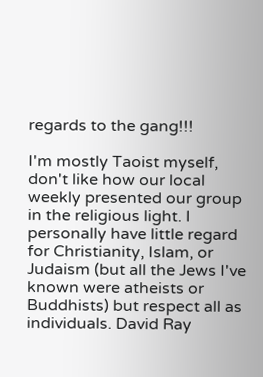regards to the gang!!!

I'm mostly Taoist myself, don't like how our local weekly presented our group in the religious light. I personally have little regard for Christianity, Islam, or Judaism (but all the Jews I've known were atheists or Buddhists) but respect all as individuals. David Ray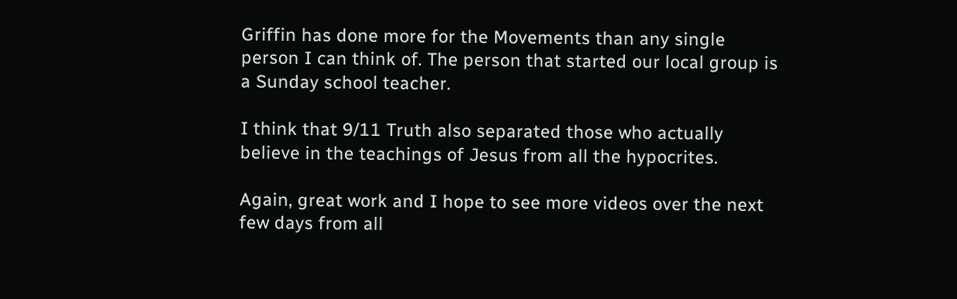Griffin has done more for the Movements than any single person I can think of. The person that started our local group is a Sunday school teacher.

I think that 9/11 Truth also separated those who actually believe in the teachings of Jesus from all the hypocrites.

Again, great work and I hope to see more videos over the next few days from all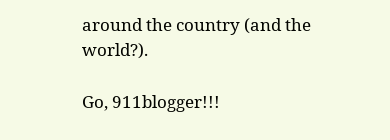around the country (and the world?).

Go, 911blogger!!!